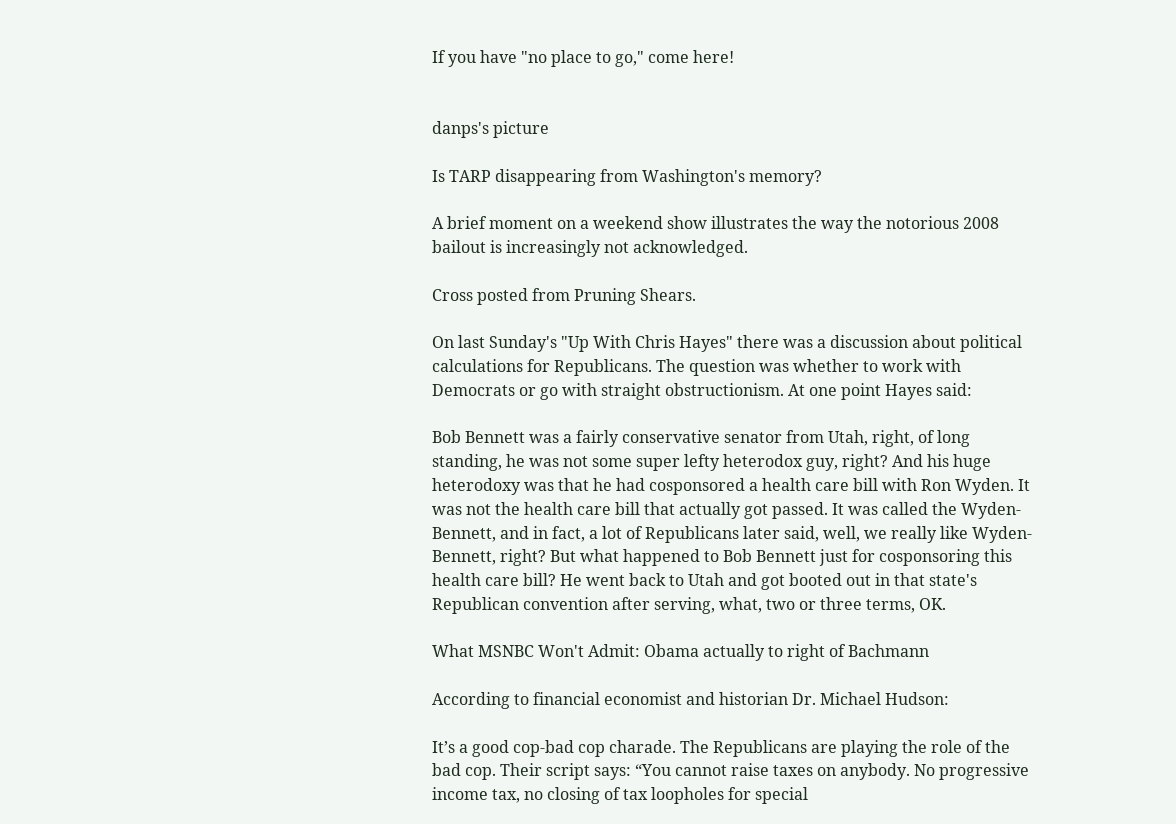If you have "no place to go," come here!


danps's picture

Is TARP disappearing from Washington's memory?

A brief moment on a weekend show illustrates the way the notorious 2008 bailout is increasingly not acknowledged.

Cross posted from Pruning Shears.

On last Sunday's "Up With Chris Hayes" there was a discussion about political calculations for Republicans. The question was whether to work with Democrats or go with straight obstructionism. At one point Hayes said:

Bob Bennett was a fairly conservative senator from Utah, right, of long standing, he was not some super lefty heterodox guy, right? And his huge heterodoxy was that he had cosponsored a health care bill with Ron Wyden. It was not the health care bill that actually got passed. It was called the Wyden-Bennett, and in fact, a lot of Republicans later said, well, we really like Wyden-Bennett, right? But what happened to Bob Bennett just for cosponsoring this health care bill? He went back to Utah and got booted out in that state's Republican convention after serving, what, two or three terms, OK.

What MSNBC Won't Admit: Obama actually to right of Bachmann

According to financial economist and historian Dr. Michael Hudson:

It’s a good cop-bad cop charade. The Republicans are playing the role of the bad cop. Their script says: “You cannot raise taxes on anybody. No progressive income tax, no closing of tax loopholes for special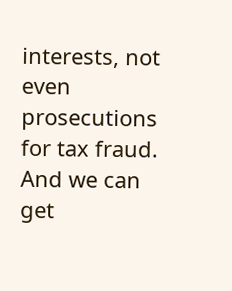interests, not even prosecutions for tax fraud. And we can get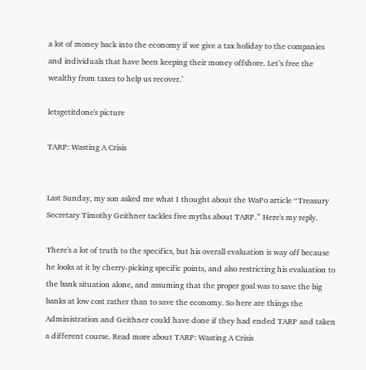a lot of money back into the economy if we give a tax holiday to the companies and individuals that have been keeping their money offshore. Let’s free the wealthy from taxes to help us recover.’

letsgetitdone's picture

TARP: Wasting A Crisis


Last Sunday, my son asked me what I thought about the WaPo article “Treasury Secretary Timothy Geithner tackles five myths about TARP.” Here's my reply.

There's a lot of truth to the specifics, but his overall evaluation is way off because he looks at it by cherry-picking specific points, and also restricting his evaluation to the bank situation alone, and assuming that the proper goal was to save the big banks at low cost rather than to save the economy. So here are things the Administration and Geithner could have done if they had ended TARP and taken a different course. Read more about TARP: Wasting A Crisis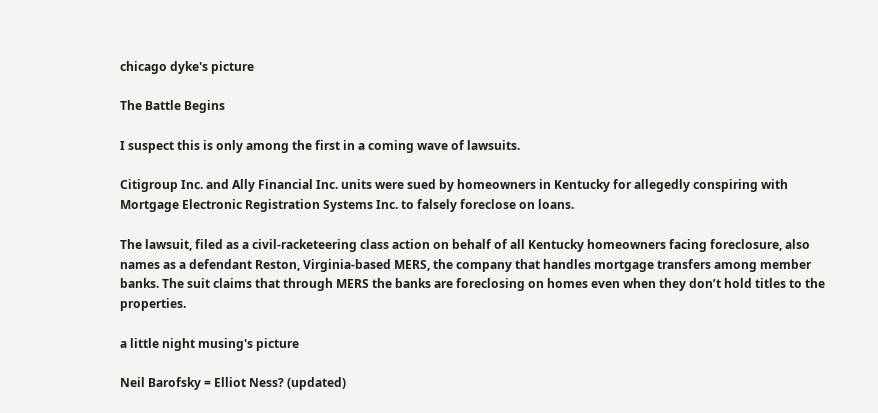chicago dyke's picture

The Battle Begins

I suspect this is only among the first in a coming wave of lawsuits.

Citigroup Inc. and Ally Financial Inc. units were sued by homeowners in Kentucky for allegedly conspiring with Mortgage Electronic Registration Systems Inc. to falsely foreclose on loans.

The lawsuit, filed as a civil-racketeering class action on behalf of all Kentucky homeowners facing foreclosure, also names as a defendant Reston, Virginia-based MERS, the company that handles mortgage transfers among member banks. The suit claims that through MERS the banks are foreclosing on homes even when they don’t hold titles to the properties.

a little night musing's picture

Neil Barofsky = Elliot Ness? (updated)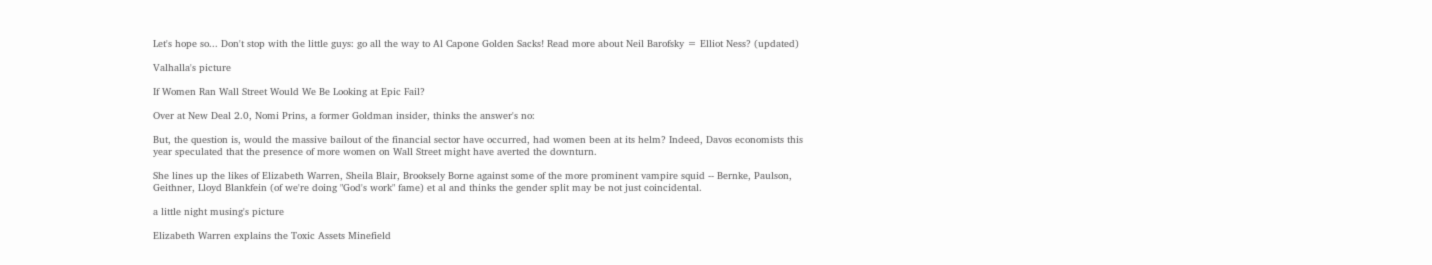Let's hope so... Don't stop with the little guys: go all the way to Al Capone Golden Sacks! Read more about Neil Barofsky = Elliot Ness? (updated)

Valhalla's picture

If Women Ran Wall Street Would We Be Looking at Epic Fail?

Over at New Deal 2.0, Nomi Prins, a former Goldman insider, thinks the answer's no:

But, the question is, would the massive bailout of the financial sector have occurred, had women been at its helm? Indeed, Davos economists this year speculated that the presence of more women on Wall Street might have averted the downturn.

She lines up the likes of Elizabeth Warren, Sheila Blair, Brooksely Borne against some of the more prominent vampire squid -- Bernke, Paulson, Geithner, Lloyd Blankfein (of we're doing "God's work" fame) et al and thinks the gender split may be not just coincidental.

a little night musing's picture

Elizabeth Warren explains the Toxic Assets Minefield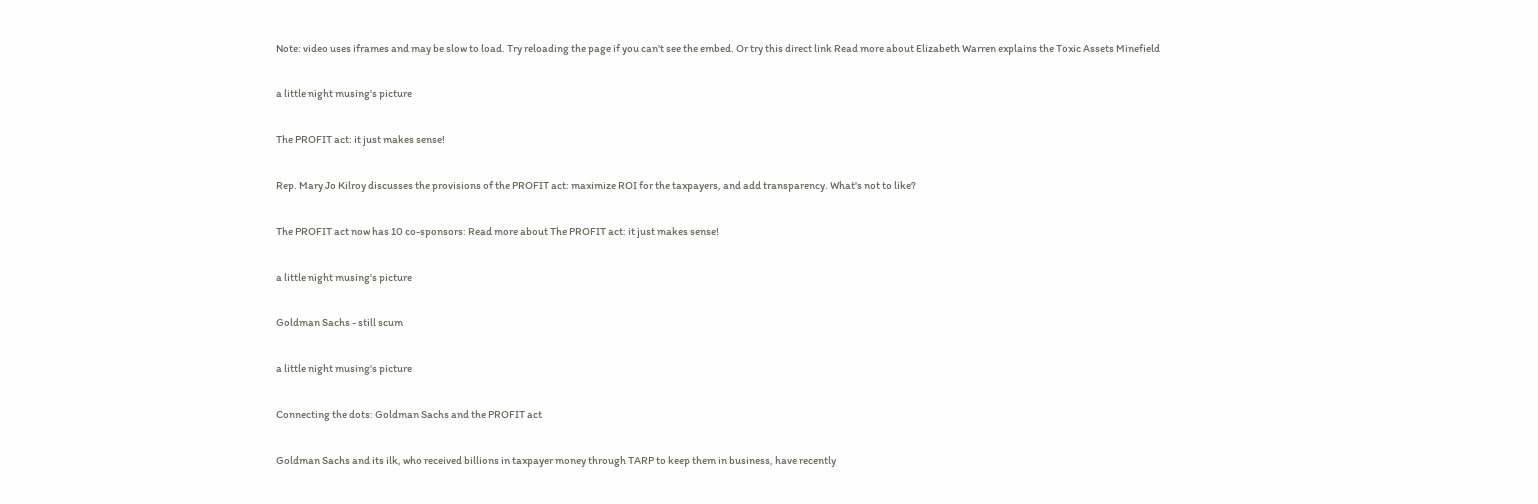Note: video uses iframes and may be slow to load. Try reloading the page if you can't see the embed. Or try this direct link Read more about Elizabeth Warren explains the Toxic Assets Minefield

a little night musing's picture

The PROFIT act: it just makes sense!

Rep. Mary Jo Kilroy discusses the provisions of the PROFIT act: maximize ROI for the taxpayers, and add transparency. What's not to like?

The PROFIT act now has 10 co-sponsors: Read more about The PROFIT act: it just makes sense!

a little night musing's picture

Goldman Sachs - still scum

a little night musing's picture

Connecting the dots: Goldman Sachs and the PROFIT act

Goldman Sachs and its ilk, who received billions in taxpayer money through TARP to keep them in business, have recently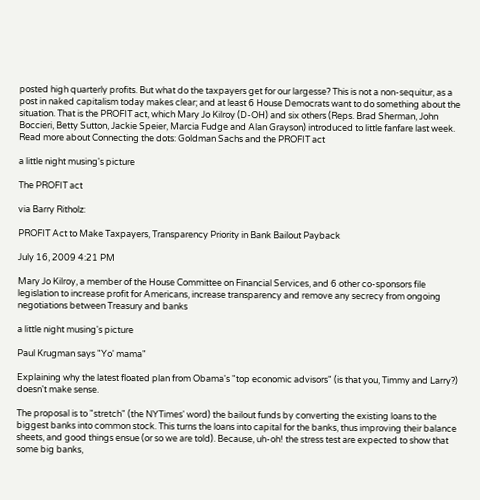posted high quarterly profits. But what do the taxpayers get for our largesse? This is not a non-sequitur, as a post in naked capitalism today makes clear; and at least 6 House Democrats want to do something about the situation. That is the PROFIT act, which Mary Jo Kilroy (D-OH) and six others (Reps. Brad Sherman, John Boccieri, Betty Sutton, Jackie Speier, Marcia Fudge and Alan Grayson) introduced to little fanfare last week. Read more about Connecting the dots: Goldman Sachs and the PROFIT act

a little night musing's picture

The PROFIT act

via Barry Ritholz:

PROFIT Act to Make Taxpayers, Transparency Priority in Bank Bailout Payback

July 16, 2009 4:21 PM

Mary Jo Kilroy, a member of the House Committee on Financial Services, and 6 other co-sponsors file legislation to increase profit for Americans, increase transparency and remove any secrecy from ongoing negotiations between Treasury and banks

a little night musing's picture

Paul Krugman says "Yo' mama"

Explaining why the latest floated plan from Obama's "top economic advisors" (is that you, Timmy and Larry?) doesn't make sense.

The proposal is to "stretch" (the NYTimes' word) the bailout funds by converting the existing loans to the biggest banks into common stock. This turns the loans into capital for the banks, thus improving their balance sheets, and good things ensue (or so we are told). Because, uh-oh! the stress test are expected to show that some big banks,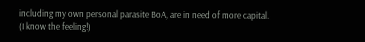including my own personal parasite BoA, are in need of more capital. (I know the feeling!)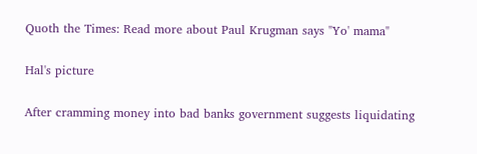Quoth the Times: Read more about Paul Krugman says "Yo' mama"

Hal's picture

After cramming money into bad banks government suggests liquidating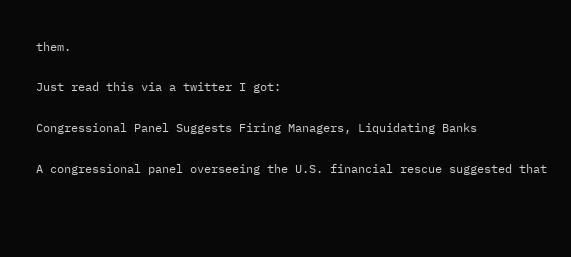them.

Just read this via a twitter I got:

Congressional Panel Suggests Firing Managers, Liquidating Banks

A congressional panel overseeing the U.S. financial rescue suggested that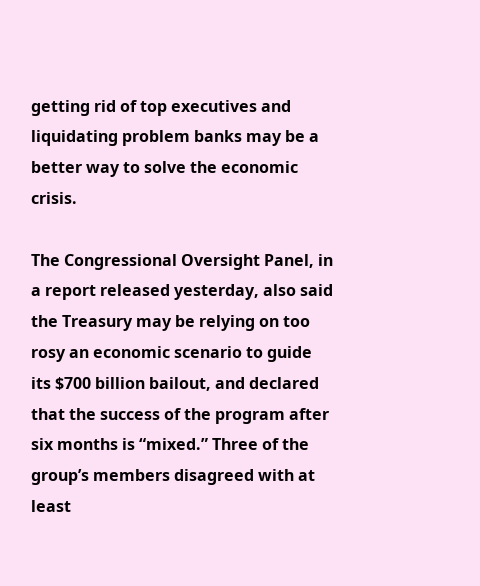getting rid of top executives and liquidating problem banks may be a better way to solve the economic crisis.

The Congressional Oversight Panel, in a report released yesterday, also said the Treasury may be relying on too rosy an economic scenario to guide its $700 billion bailout, and declared that the success of the program after six months is “mixed.” Three of the group’s members disagreed with at least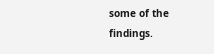some of the findings.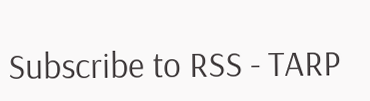Subscribe to RSS - TARP